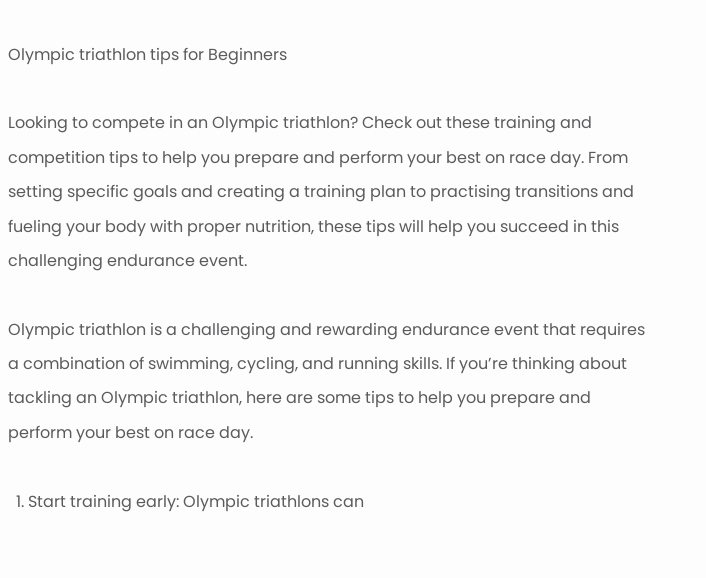Olympic triathlon tips for Beginners

Looking to compete in an Olympic triathlon? Check out these training and competition tips to help you prepare and perform your best on race day. From setting specific goals and creating a training plan to practising transitions and fueling your body with proper nutrition, these tips will help you succeed in this challenging endurance event.

Olympic triathlon is a challenging and rewarding endurance event that requires a combination of swimming, cycling, and running skills. If you’re thinking about tackling an Olympic triathlon, here are some tips to help you prepare and perform your best on race day.

  1. Start training early: Olympic triathlons can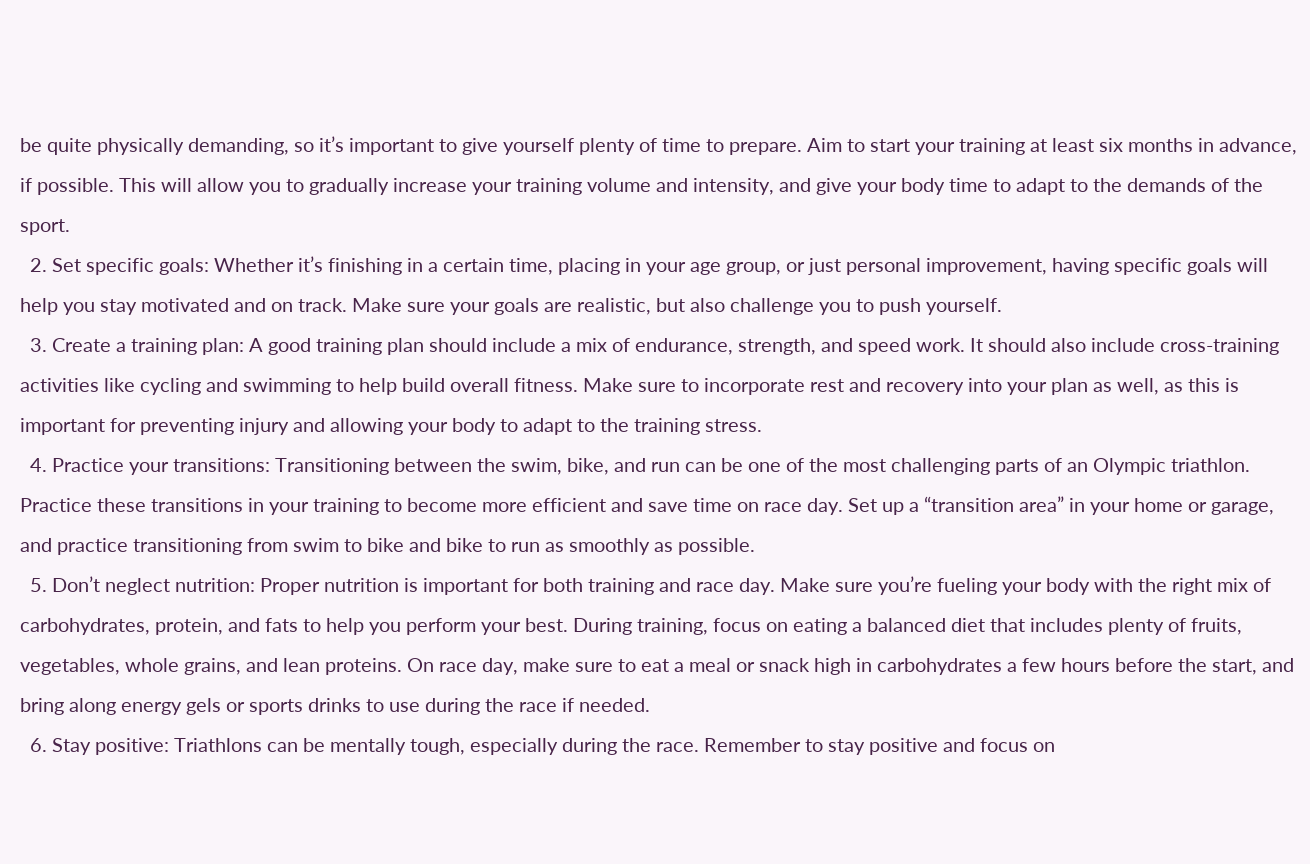be quite physically demanding, so it’s important to give yourself plenty of time to prepare. Aim to start your training at least six months in advance, if possible. This will allow you to gradually increase your training volume and intensity, and give your body time to adapt to the demands of the sport.
  2. Set specific goals: Whether it’s finishing in a certain time, placing in your age group, or just personal improvement, having specific goals will help you stay motivated and on track. Make sure your goals are realistic, but also challenge you to push yourself.
  3. Create a training plan: A good training plan should include a mix of endurance, strength, and speed work. It should also include cross-training activities like cycling and swimming to help build overall fitness. Make sure to incorporate rest and recovery into your plan as well, as this is important for preventing injury and allowing your body to adapt to the training stress.
  4. Practice your transitions: Transitioning between the swim, bike, and run can be one of the most challenging parts of an Olympic triathlon. Practice these transitions in your training to become more efficient and save time on race day. Set up a “transition area” in your home or garage, and practice transitioning from swim to bike and bike to run as smoothly as possible.
  5. Don’t neglect nutrition: Proper nutrition is important for both training and race day. Make sure you’re fueling your body with the right mix of carbohydrates, protein, and fats to help you perform your best. During training, focus on eating a balanced diet that includes plenty of fruits, vegetables, whole grains, and lean proteins. On race day, make sure to eat a meal or snack high in carbohydrates a few hours before the start, and bring along energy gels or sports drinks to use during the race if needed.
  6. Stay positive: Triathlons can be mentally tough, especially during the race. Remember to stay positive and focus on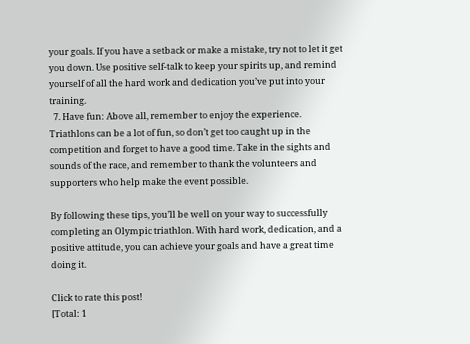your goals. If you have a setback or make a mistake, try not to let it get you down. Use positive self-talk to keep your spirits up, and remind yourself of all the hard work and dedication you’ve put into your training.
  7. Have fun: Above all, remember to enjoy the experience. Triathlons can be a lot of fun, so don’t get too caught up in the competition and forget to have a good time. Take in the sights and sounds of the race, and remember to thank the volunteers and supporters who help make the event possible.

By following these tips, you’ll be well on your way to successfully completing an Olympic triathlon. With hard work, dedication, and a positive attitude, you can achieve your goals and have a great time doing it.

Click to rate this post!
[Total: 1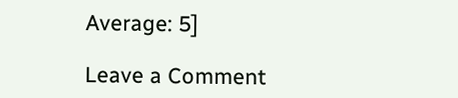Average: 5]

Leave a Comment